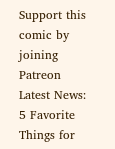Support this comic by joining Patreon
Latest News: 5 Favorite Things for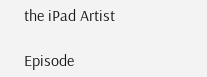the iPad Artist

Episode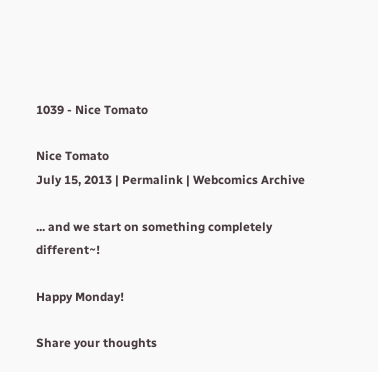1039 - Nice Tomato

Nice Tomato
July 15, 2013 | Permalink | Webcomics Archive

... and we start on something completely different~!

Happy Monday!

Share your thoughts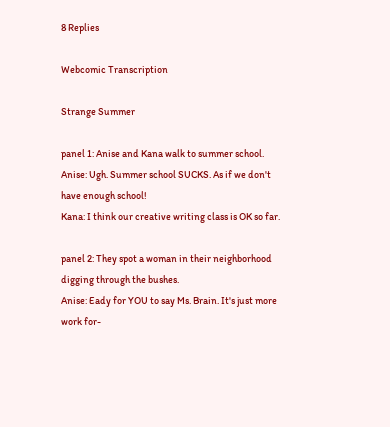8 Replies

Webcomic Transcription

Strange Summer

panel 1: Anise and Kana walk to summer school.
Anise: Ugh. Summer school SUCKS. As if we don't have enough school!
Kana: I think our creative writing class is OK so far.

panel 2: They spot a woman in their neighborhood digging through the bushes.
Anise: Eady for YOU to say Ms. Brain. It's just more work for-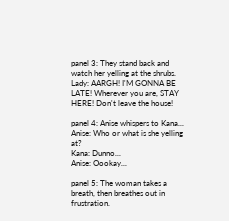panel 3: They stand back and watch her yelling at the shrubs.
Lady: AARGH! I'M GONNA BE LATE! Wherever you are, STAY HERE! Don't leave the house!

panel 4: Anise whispers to Kana...
Anise: Who or what is she yelling at?
Kana: Dunno...
Anise: Oookay...

panel 5: The woman takes a breath, then breathes out in frustration.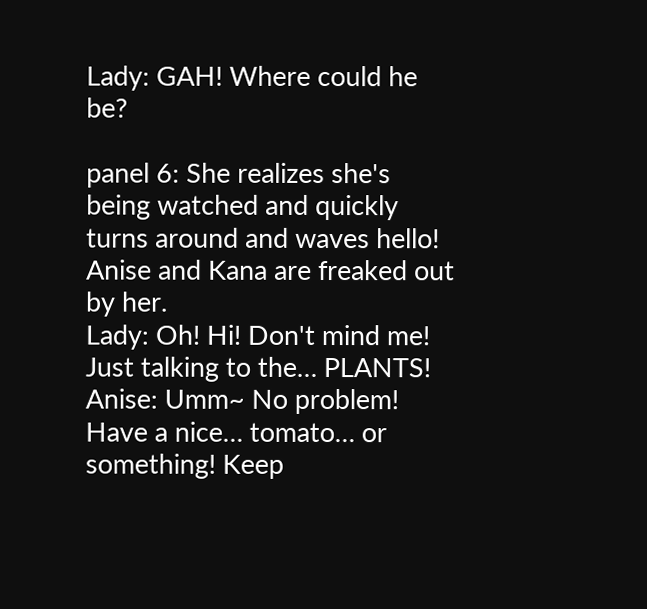Lady: GAH! Where could he be?

panel 6: She realizes she's being watched and quickly turns around and waves hello! Anise and Kana are freaked out by her.
Lady: Oh! Hi! Don't mind me! Just talking to the… PLANTS!
Anise: Umm~ No problem! Have a nice… tomato… or something! Keep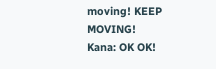moving! KEEP MOVING!
Kana: OK OK!